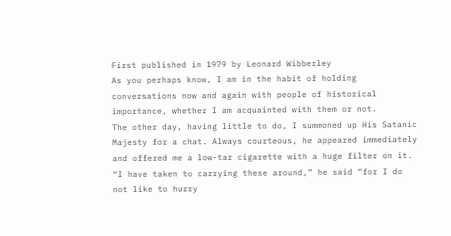First published in 1979 by Leonard Wibberley
As you perhaps know, I am in the habit of holding conversations now and again with people of historical importance, whether I am acquainted with them or not.
The other day, having little to do, I summoned up His Satanic Majesty for a chat. Always courteous, he appeared immediately and offered me a low-tar cigarette with a huge filter on it.
“I have taken to carrying these around,” he said “for I do not like to hurry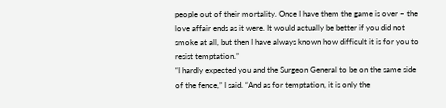people out of their mortality. Once I have them the game is over – the love affair ends as it were. It would actually be better if you did not smoke at all, but then I have always known how difficult it is for you to resist temptation.”
“I hardly expected you and the Surgeon General to be on the same side of the fence,” I said. “And as for temptation, it is only the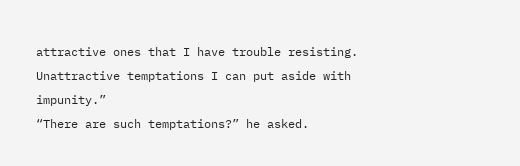attractive ones that I have trouble resisting. Unattractive temptations I can put aside with impunity.”
“There are such temptations?” he asked.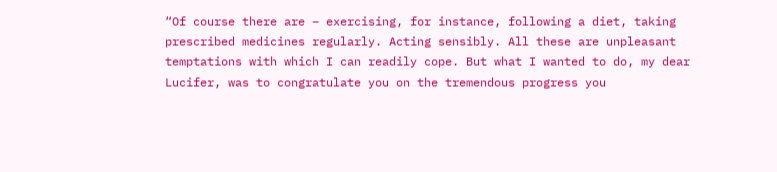“Of course there are – exercising, for instance, following a diet, taking prescribed medicines regularly. Acting sensibly. All these are unpleasant temptations with which I can readily cope. But what I wanted to do, my dear Lucifer, was to congratulate you on the tremendous progress you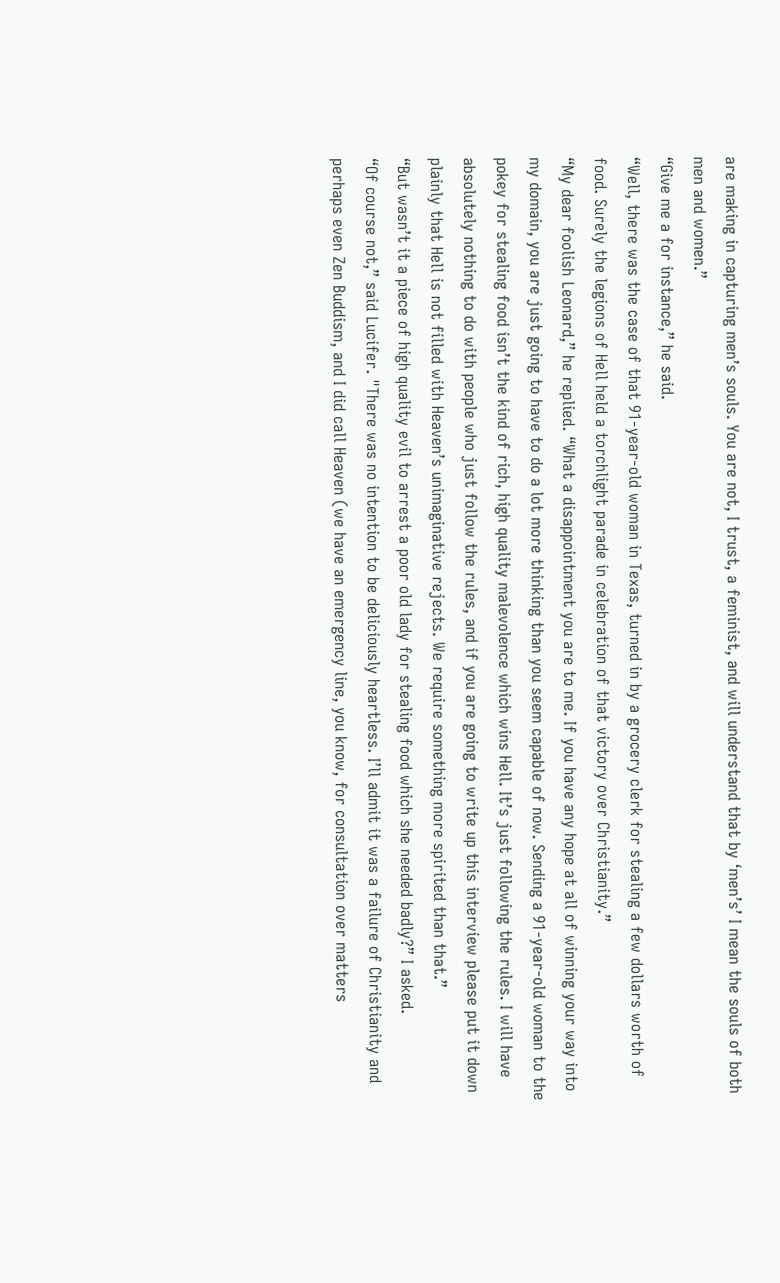are making in capturing men’s souls. You are not, I trust, a feminist, and will understand that by ‘men’s’ I mean the souls of both men and women.”
“Give me a for instance,” he said.
“Well, there was the case of that 91-year-old woman in Texas, turned in by a grocery clerk for stealing a few dollars worth of food. Surely the legions of Hell held a torchlight parade in celebration of that victory over Christianity.”
“My dear foolish Leonard,” he replied. “What a disappointment you are to me. If you have any hope at all of winning your way into my domain, you are just going to have to do a lot more thinking than you seem capable of now. Sending a 91-year-old woman to the pokey for stealing food isn’t the kind of rich, high quality malevolence which wins Hell. It’s just following the rules. I will have absolutely nothing to do with people who just follow the rules, and if you are going to write up this interview please put it down plainly that Hell is not filled with Heaven’s unimaginative rejects. We require something more spirited than that.”
“But wasn’t it a piece of high quality evil to arrest a poor old lady for stealing food which she needed badly?” I asked.
“Of course not,” said Lucifer. "There was no intention to be deliciously heartless. I’ll admit it was a failure of Christianity and perhaps even Zen Buddism, and I did call Heaven (we have an emergency line, you know, for consultation over matters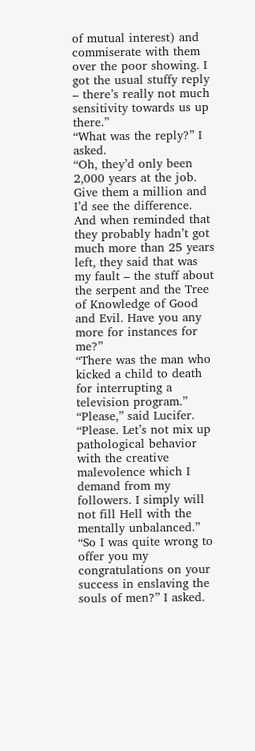of mutual interest) and commiserate with them over the poor showing. I got the usual stuffy reply – there’s really not much sensitivity towards us up there.”
“What was the reply?” I asked.
“Oh, they’d only been 2,000 years at the job. Give them a million and I’d see the difference. And when reminded that they probably hadn’t got much more than 25 years left, they said that was my fault – the stuff about the serpent and the Tree of Knowledge of Good and Evil. Have you any more for instances for me?”
“There was the man who kicked a child to death for interrupting a television program.”
“Please,” said Lucifer. “Please. Let’s not mix up pathological behavior with the creative malevolence which I demand from my followers. I simply will not fill Hell with the mentally unbalanced.”
“So I was quite wrong to offer you my congratulations on your success in enslaving the souls of men?” I asked.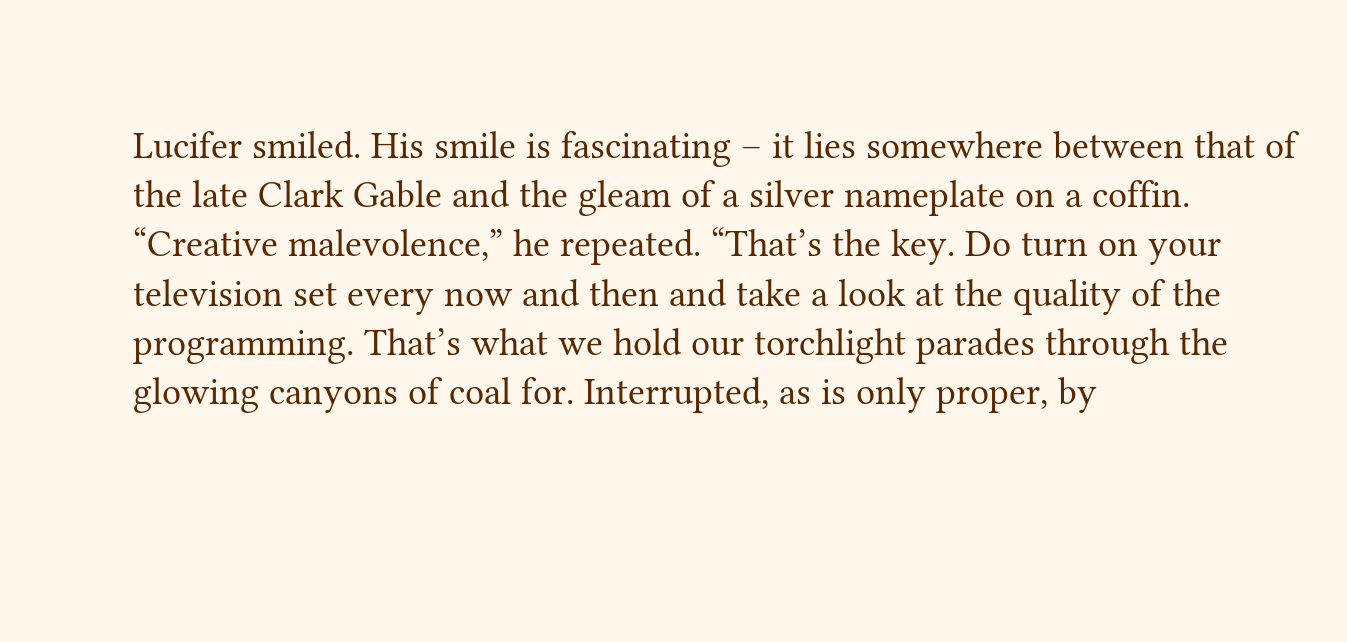Lucifer smiled. His smile is fascinating – it lies somewhere between that of the late Clark Gable and the gleam of a silver nameplate on a coffin.
“Creative malevolence,” he repeated. “That’s the key. Do turn on your television set every now and then and take a look at the quality of the programming. That’s what we hold our torchlight parades through the glowing canyons of coal for. Interrupted, as is only proper, by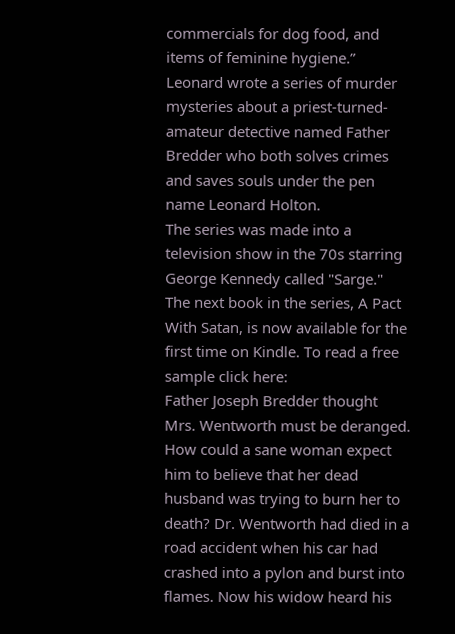commercials for dog food, and items of feminine hygiene.”
Leonard wrote a series of murder mysteries about a priest-turned-amateur detective named Father Bredder who both solves crimes and saves souls under the pen name Leonard Holton.
The series was made into a television show in the 70s starring George Kennedy called "Sarge."
The next book in the series, A Pact With Satan, is now available for the first time on Kindle. To read a free sample click here:
Father Joseph Bredder thought Mrs. Wentworth must be deranged. How could a sane woman expect him to believe that her dead husband was trying to burn her to death? Dr. Wentworth had died in a road accident when his car had crashed into a pylon and burst into flames. Now his widow heard his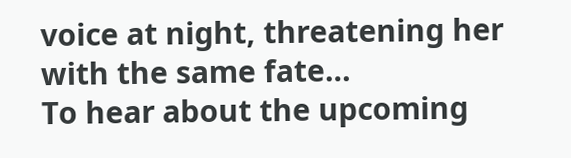voice at night, threatening her with the same fate…
To hear about the upcoming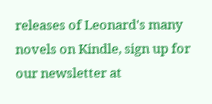releases of Leonard's many novels on Kindle, sign up for our newsletter at